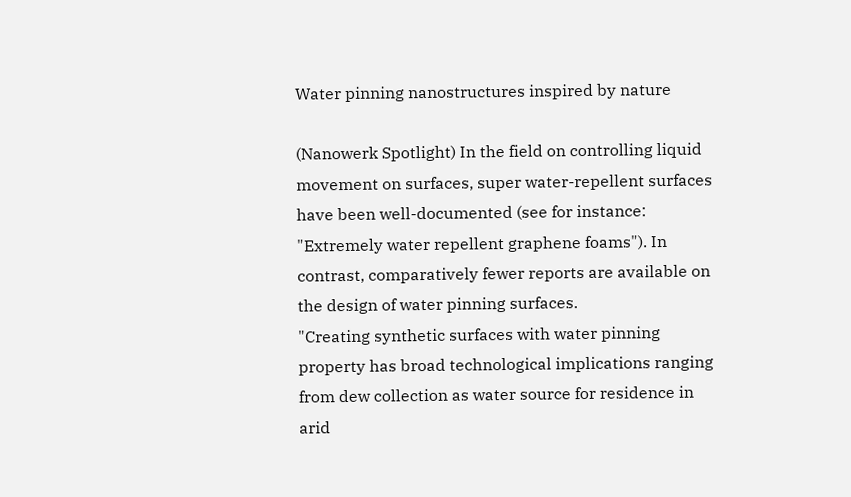Water pinning nanostructures inspired by nature

(Nanowerk Spotlight) In the field on controlling liquid movement on surfaces, super water-repellent surfaces have been well-documented (see for instance: "Extremely water repellent graphene foams"). In contrast, comparatively fewer reports are available on the design of water pinning surfaces.
"Creating synthetic surfaces with water pinning property has broad technological implications ranging from dew collection as water source for residence in arid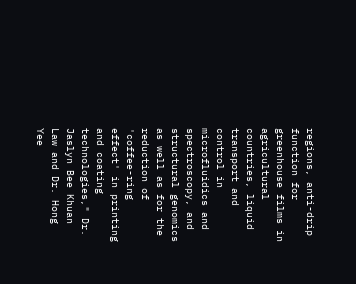regions, anti-drip function for greenhouse films in agricultural countries, liquid transport and control in microfluidics and spectroscopy, and structural genomics as well as for the reduction of 'coffee-ring effect' in printing and coating technologies," Dr. Jaslyn Bee Khuan Law and Dr. Hong Yee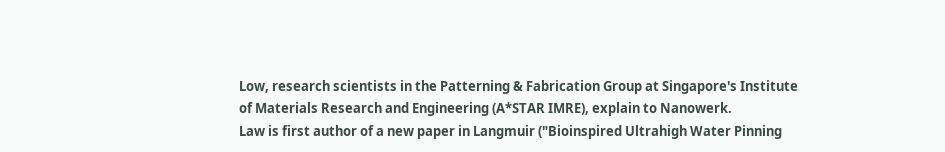Low, research scientists in the Patterning & Fabrication Group at Singapore's Institute of Materials Research and Engineering (A*STAR IMRE), explain to Nanowerk.
Law is first author of a new paper in Langmuir ("Bioinspired Ultrahigh Water Pinning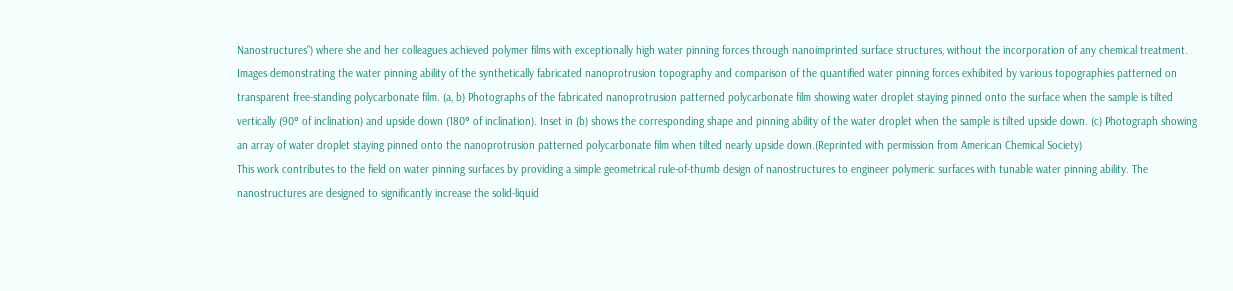Nanostructures") where she and her colleagues achieved polymer films with exceptionally high water pinning forces through nanoimprinted surface structures, without the incorporation of any chemical treatment.
Images demonstrating the water pinning ability of the synthetically fabricated nanoprotrusion topography and comparison of the quantified water pinning forces exhibited by various topographies patterned on transparent free-standing polycarbonate film. (a, b) Photographs of the fabricated nanoprotrusion patterned polycarbonate film showing water droplet staying pinned onto the surface when the sample is tilted vertically (90° of inclination) and upside down (180° of inclination). Inset in (b) shows the corresponding shape and pinning ability of the water droplet when the sample is tilted upside down. (c) Photograph showing an array of water droplet staying pinned onto the nanoprotrusion patterned polycarbonate film when tilted nearly upside down.(Reprinted with permission from American Chemical Society)
This work contributes to the field on water pinning surfaces by providing a simple geometrical rule-of-thumb design of nanostructures to engineer polymeric surfaces with tunable water pinning ability. The nanostructures are designed to significantly increase the solid-liquid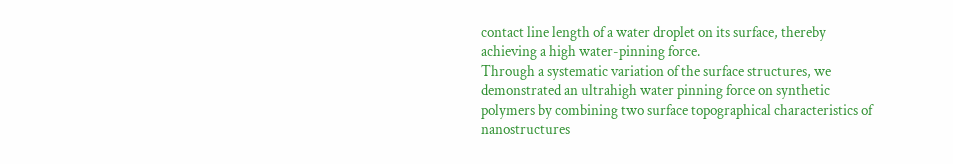contact line length of a water droplet on its surface, thereby achieving a high water-pinning force.
Through a systematic variation of the surface structures, we demonstrated an ultrahigh water pinning force on synthetic polymers by combining two surface topographical characteristics of nanostructures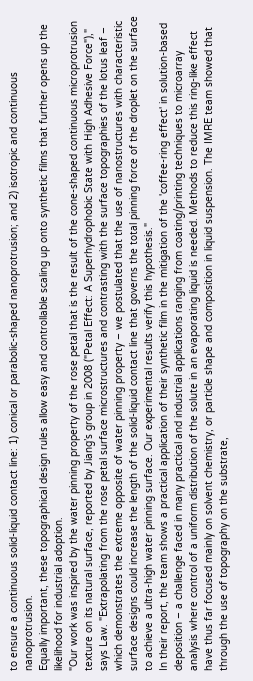to ensure a continuous solid-liquid contact line: 1) conical or parabolic-shaped nanoprotrusion; and 2) isotropic and continuous nanoprotrusion.
Equally important, these topographical design rules allow easy and controllable scaling up onto synthetic films that further opens up the likelihood for industrial adoption.
"Our work was inspired by the water pinning property of the rose petal that is the result of the cone-shaped continuous microprotrusion texture on its natural surface, reported by Jiang’s group in 2008 ("Petal Effect: A Superhydrophobic State with High Adhesive Force")," says Law. "Extrapolating from the rose petal surface microstructures and contrasting with the surface topographies of the lotus leaf – which demonstrates the extreme opposite of water pinning property – we postulated that the use of nanostructures with characteristic surface designs could increase the length of the solid-liquid contact line that governs the total pinning force of the droplet on the surface to achieve a ultra-high water pinning surface. Our experimental results verify this hypothesis."
In their report, the team shows a practical application of their synthetic film in the mitigation of the 'coffee-ring effect' in solution-based deposition – a challenge faced in many practical and industrial applications ranging from coating/printing techniques to microarray analysis where control of a uniform distribution of the solute in an evaporating liquid is needed. Methods to reduce this ring-like effect have thus far focused mainly on solvent chemistry, or particle shape and composition in liquid suspension. The IMRE team showed that through the use of topography on the substrate,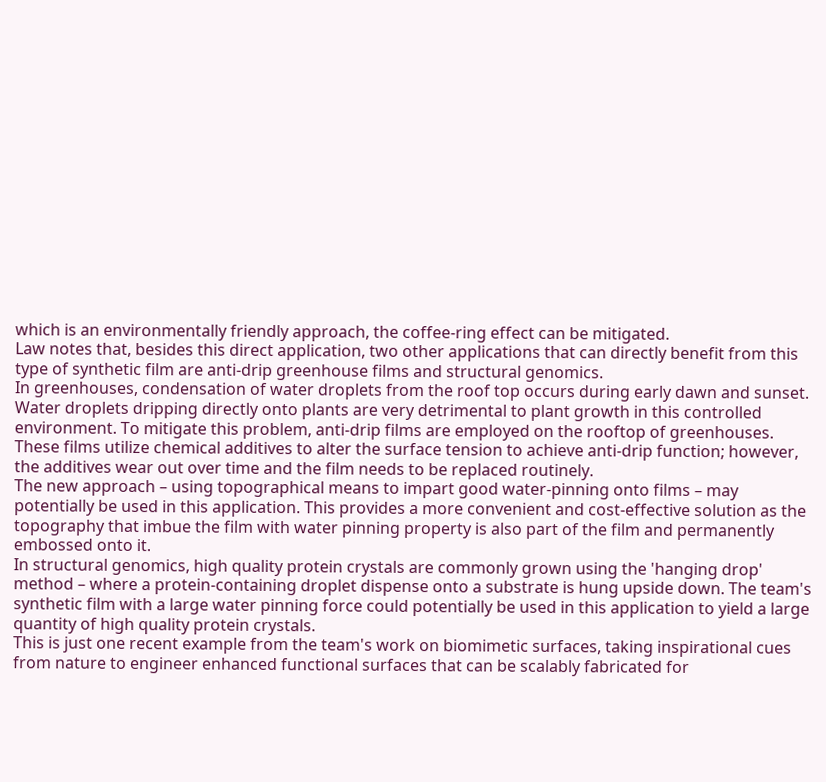which is an environmentally friendly approach, the coffee-ring effect can be mitigated.
Law notes that, besides this direct application, two other applications that can directly benefit from this type of synthetic film are anti-drip greenhouse films and structural genomics.
In greenhouses, condensation of water droplets from the roof top occurs during early dawn and sunset. Water droplets dripping directly onto plants are very detrimental to plant growth in this controlled environment. To mitigate this problem, anti-drip films are employed on the rooftop of greenhouses. These films utilize chemical additives to alter the surface tension to achieve anti-drip function; however, the additives wear out over time and the film needs to be replaced routinely.
The new approach – using topographical means to impart good water-pinning onto films – may potentially be used in this application. This provides a more convenient and cost-effective solution as the topography that imbue the film with water pinning property is also part of the film and permanently embossed onto it.
In structural genomics, high quality protein crystals are commonly grown using the 'hanging drop' method – where a protein-containing droplet dispense onto a substrate is hung upside down. The team's synthetic film with a large water pinning force could potentially be used in this application to yield a large quantity of high quality protein crystals.
This is just one recent example from the team's work on biomimetic surfaces, taking inspirational cues from nature to engineer enhanced functional surfaces that can be scalably fabricated for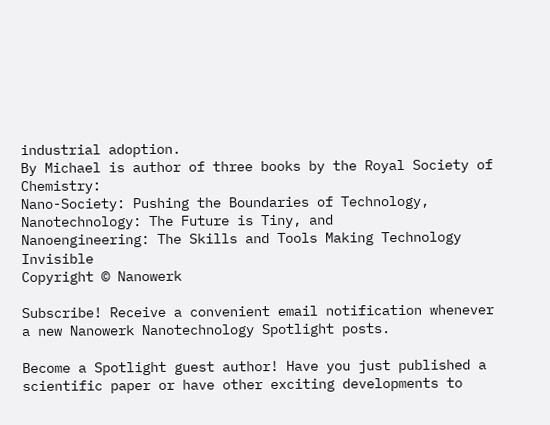industrial adoption.
By Michael is author of three books by the Royal Society of Chemistry:
Nano-Society: Pushing the Boundaries of Technology,
Nanotechnology: The Future is Tiny, and
Nanoengineering: The Skills and Tools Making Technology Invisible
Copyright © Nanowerk

Subscribe! Receive a convenient email notification whenever a new Nanowerk Nanotechnology Spotlight posts.

Become a Spotlight guest author! Have you just published a scientific paper or have other exciting developments to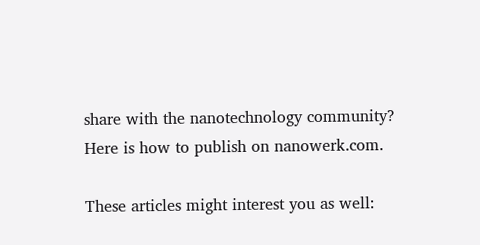share with the nanotechnology community? Here is how to publish on nanowerk.com.

These articles might interest you as well: